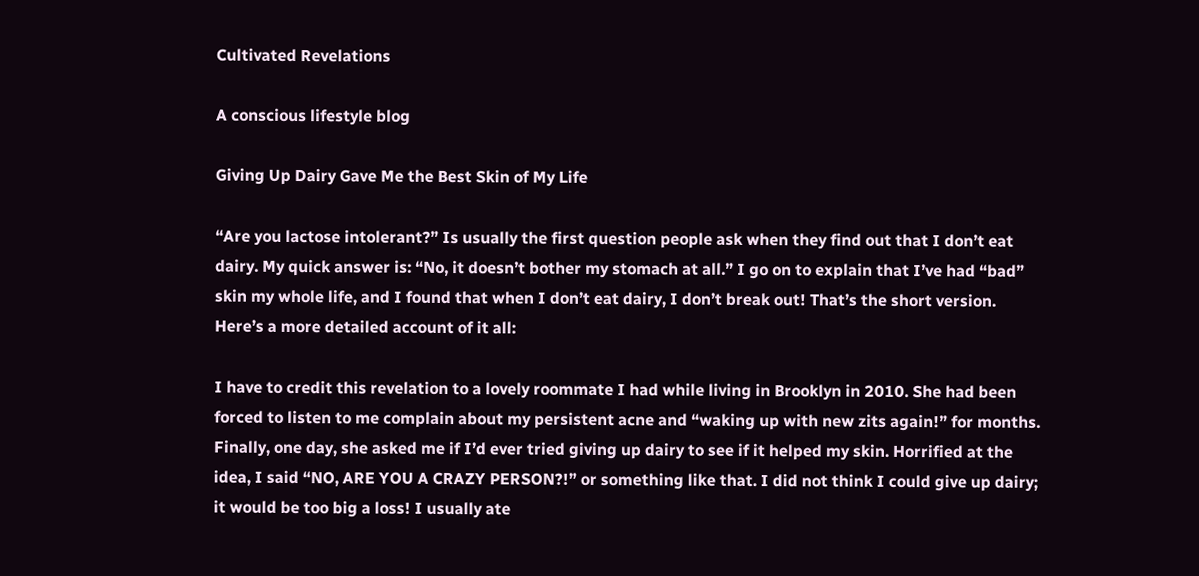Cultivated Revelations

A conscious lifestyle blog

Giving Up Dairy Gave Me the Best Skin of My Life

“Are you lactose intolerant?” Is usually the first question people ask when they find out that I don’t eat dairy. My quick answer is: “No, it doesn’t bother my stomach at all.” I go on to explain that I’ve had “bad” skin my whole life, and I found that when I don’t eat dairy, I don’t break out! That’s the short version. Here’s a more detailed account of it all:

I have to credit this revelation to a lovely roommate I had while living in Brooklyn in 2010. She had been forced to listen to me complain about my persistent acne and “waking up with new zits again!” for months. Finally, one day, she asked me if I’d ever tried giving up dairy to see if it helped my skin. Horrified at the idea, I said “NO, ARE YOU A CRAZY PERSON?!” or something like that. I did not think I could give up dairy; it would be too big a loss! I usually ate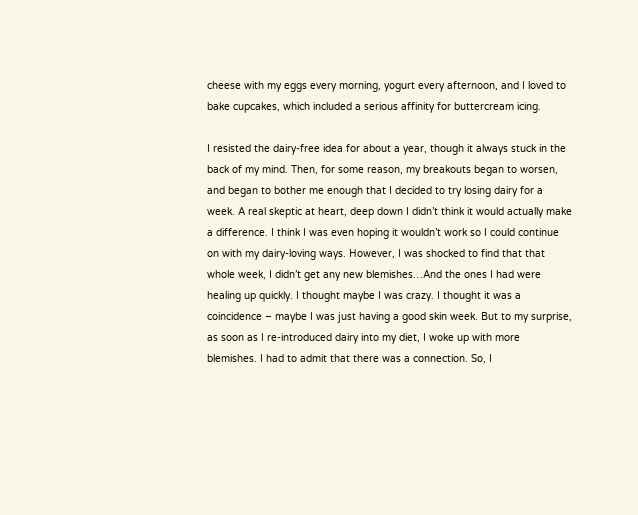cheese with my eggs every morning, yogurt every afternoon, and I loved to bake cupcakes, which included a serious affinity for buttercream icing.

I resisted the dairy-free idea for about a year, though it always stuck in the back of my mind. Then, for some reason, my breakouts began to worsen, and began to bother me enough that I decided to try losing dairy for a week. A real skeptic at heart, deep down I didn’t think it would actually make a difference. I think I was even hoping it wouldn’t work so I could continue on with my dairy-loving ways. However, I was shocked to find that that whole week, I didn’t get any new blemishes…And the ones I had were healing up quickly. I thought maybe I was crazy. I thought it was a coincidence – maybe I was just having a good skin week. But to my surprise, as soon as I re-introduced dairy into my diet, I woke up with more blemishes. I had to admit that there was a connection. So, I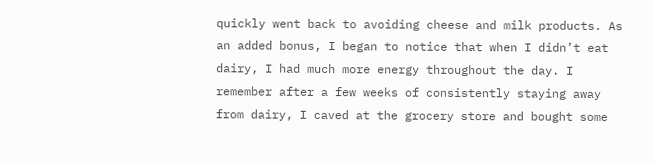quickly went back to avoiding cheese and milk products. As an added bonus, I began to notice that when I didn’t eat dairy, I had much more energy throughout the day. I remember after a few weeks of consistently staying away from dairy, I caved at the grocery store and bought some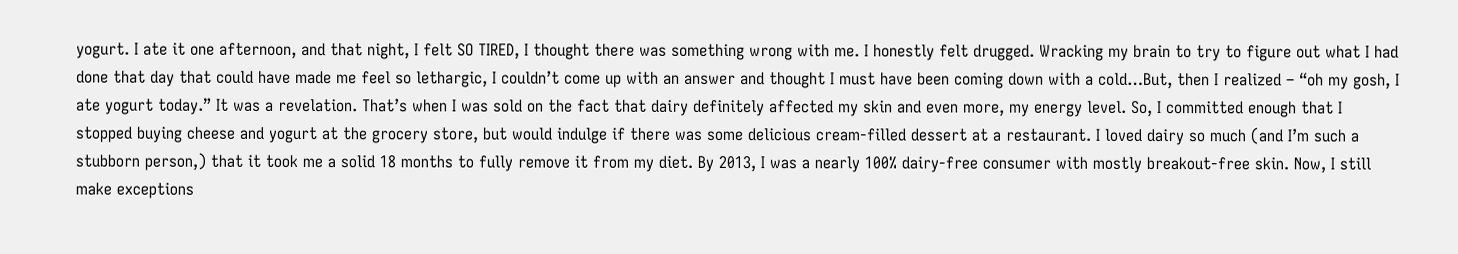yogurt. I ate it one afternoon, and that night, I felt SO TIRED, I thought there was something wrong with me. I honestly felt drugged. Wracking my brain to try to figure out what I had done that day that could have made me feel so lethargic, I couldn’t come up with an answer and thought I must have been coming down with a cold…But, then I realized – “oh my gosh, I ate yogurt today.” It was a revelation. That’s when I was sold on the fact that dairy definitely affected my skin and even more, my energy level. So, I committed enough that I stopped buying cheese and yogurt at the grocery store, but would indulge if there was some delicious cream-filled dessert at a restaurant. I loved dairy so much (and I’m such a stubborn person,) that it took me a solid 18 months to fully remove it from my diet. By 2013, I was a nearly 100% dairy-free consumer with mostly breakout-free skin. Now, I still make exceptions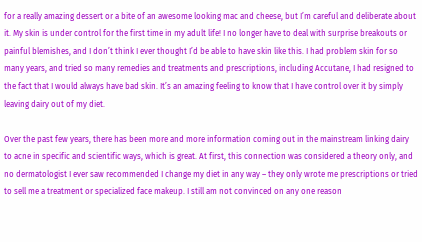for a really amazing dessert or a bite of an awesome looking mac and cheese, but I’m careful and deliberate about it. My skin is under control for the first time in my adult life! I no longer have to deal with surprise breakouts or painful blemishes, and I don’t think I ever thought I’d be able to have skin like this. I had problem skin for so many years, and tried so many remedies and treatments and prescriptions, including Accutane, I had resigned to the fact that I would always have bad skin. It’s an amazing feeling to know that I have control over it by simply leaving dairy out of my diet.

Over the past few years, there has been more and more information coming out in the mainstream linking dairy to acne in specific and scientific ways, which is great. At first, this connection was considered a theory only, and no dermatologist I ever saw recommended I change my diet in any way – they only wrote me prescriptions or tried to sell me a treatment or specialized face makeup. I still am not convinced on any one reason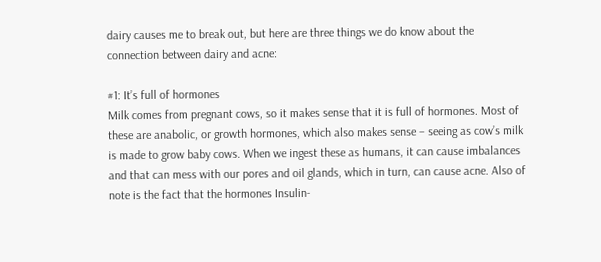dairy causes me to break out, but here are three things we do know about the connection between dairy and acne:

#1: It’s full of hormones
Milk comes from pregnant cows, so it makes sense that it is full of hormones. Most of these are anabolic, or growth hormones, which also makes sense – seeing as cow’s milk is made to grow baby cows. When we ingest these as humans, it can cause imbalances and that can mess with our pores and oil glands, which in turn, can cause acne. Also of note is the fact that the hormones Insulin-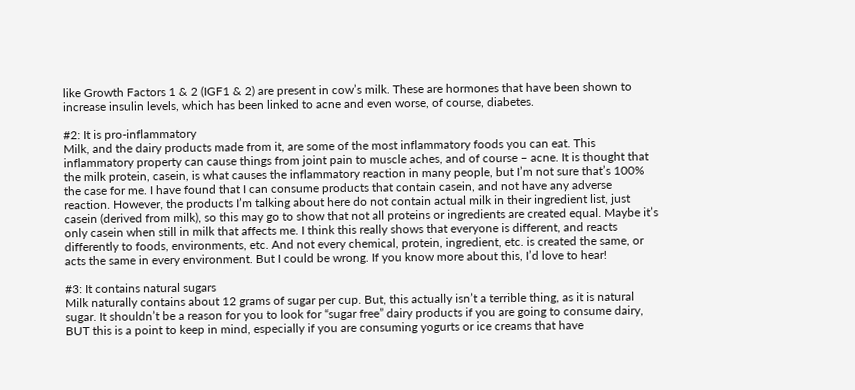like Growth Factors 1 & 2 (IGF1 & 2) are present in cow’s milk. These are hormones that have been shown to increase insulin levels, which has been linked to acne and even worse, of course, diabetes.

#2: It is pro-inflammatory
Milk, and the dairy products made from it, are some of the most inflammatory foods you can eat. This inflammatory property can cause things from joint pain to muscle aches, and of course – acne. It is thought that the milk protein, casein, is what causes the inflammatory reaction in many people, but I’m not sure that’s 100% the case for me. I have found that I can consume products that contain casein, and not have any adverse reaction. However, the products I’m talking about here do not contain actual milk in their ingredient list, just casein (derived from milk), so this may go to show that not all proteins or ingredients are created equal. Maybe it’s only casein when still in milk that affects me. I think this really shows that everyone is different, and reacts differently to foods, environments, etc. And not every chemical, protein, ingredient, etc. is created the same, or acts the same in every environment. But I could be wrong. If you know more about this, I’d love to hear!

#3: It contains natural sugars
Milk naturally contains about 12 grams of sugar per cup. But, this actually isn’t a terrible thing, as it is natural sugar. It shouldn’t be a reason for you to look for “sugar free” dairy products if you are going to consume dairy, BUT this is a point to keep in mind, especially if you are consuming yogurts or ice creams that have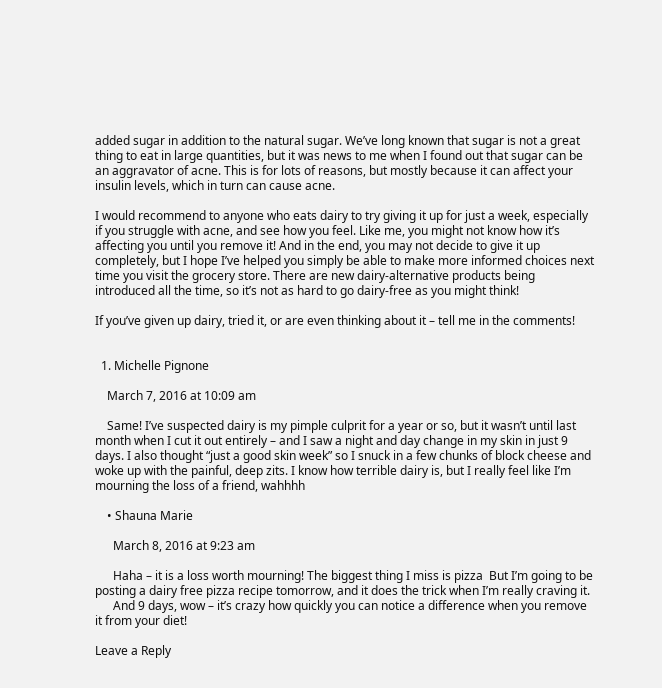added sugar in addition to the natural sugar. We’ve long known that sugar is not a great thing to eat in large quantities, but it was news to me when I found out that sugar can be an aggravator of acne. This is for lots of reasons, but mostly because it can affect your insulin levels, which in turn can cause acne.

I would recommend to anyone who eats dairy to try giving it up for just a week, especially if you struggle with acne, and see how you feel. Like me, you might not know how it’s affecting you until you remove it! And in the end, you may not decide to give it up completely, but I hope I’ve helped you simply be able to make more informed choices next time you visit the grocery store. There are new dairy-alternative products being introduced all the time, so it’s not as hard to go dairy-free as you might think!

If you’ve given up dairy, tried it, or are even thinking about it – tell me in the comments!


  1. Michelle Pignone

    March 7, 2016 at 10:09 am

    Same! I’ve suspected dairy is my pimple culprit for a year or so, but it wasn’t until last month when I cut it out entirely – and I saw a night and day change in my skin in just 9 days. I also thought “just a good skin week” so I snuck in a few chunks of block cheese and woke up with the painful, deep zits. I know how terrible dairy is, but I really feel like I’m mourning the loss of a friend, wahhhh

    • Shauna Marie

      March 8, 2016 at 9:23 am

      Haha – it is a loss worth mourning! The biggest thing I miss is pizza  But I’m going to be posting a dairy free pizza recipe tomorrow, and it does the trick when I’m really craving it.
      And 9 days, wow – it’s crazy how quickly you can notice a difference when you remove it from your diet!

Leave a Reply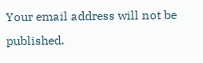Your email address will not be published.